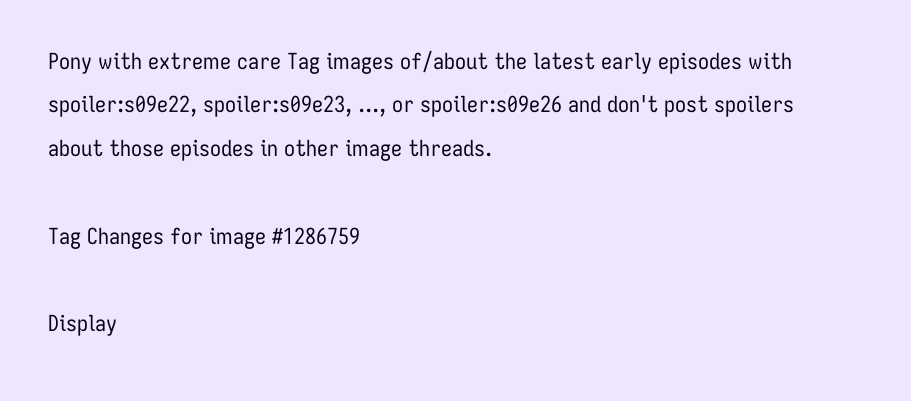Pony with extreme care Tag images of/about the latest early episodes with spoiler:s09e22, spoiler:s09e23, ..., or spoiler:s09e26 and don't post spoilers about those episodes in other image threads.

Tag Changes for image #1286759

Display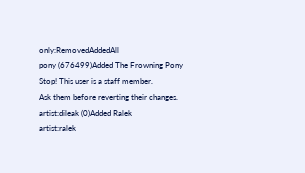only:RemovedAddedAll
pony (676499)Added The Frowning Pony
Stop! This user is a staff member.
Ask them before reverting their changes.
artist:dileak (0)Added Ralek
artist:ralek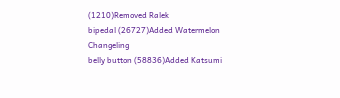(1210)Removed Ralek
bipedal (26727)Added Watermelon Changeling
belly button (58836)Added Katsumi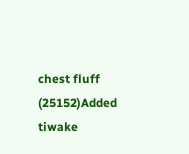chest fluff (25152)Added tiwake